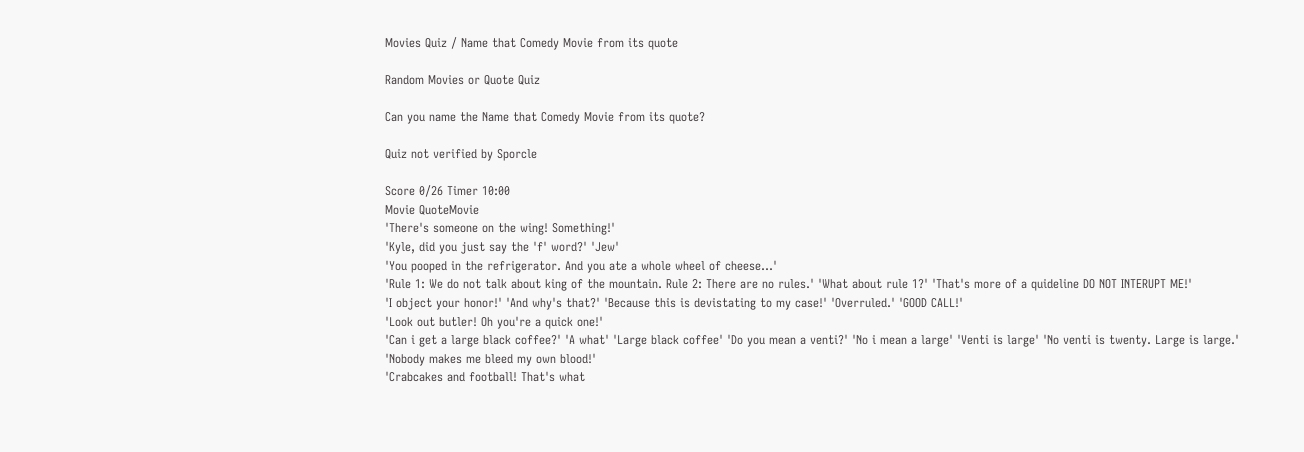Movies Quiz / Name that Comedy Movie from its quote

Random Movies or Quote Quiz

Can you name the Name that Comedy Movie from its quote?

Quiz not verified by Sporcle

Score 0/26 Timer 10:00
Movie QuoteMovie
'There's someone on the wing! Something!'
'Kyle, did you just say the 'f' word?' 'Jew'
'You pooped in the refrigerator. And you ate a whole wheel of cheese...'
'Rule 1: We do not talk about king of the mountain. Rule 2: There are no rules.' 'What about rule 1?' 'That's more of a quideline DO NOT INTERUPT ME!'
'I object your honor!' 'And why's that?' 'Because this is devistating to my case!' 'Overruled.' 'GOOD CALL!'
'Look out butler! Oh you're a quick one!'
'Can i get a large black coffee?' 'A what' 'Large black coffee' 'Do you mean a venti?' 'No i mean a large' 'Venti is large' 'No venti is twenty. Large is large.'
'Nobody makes me bleed my own blood!'
'Crabcakes and football! That's what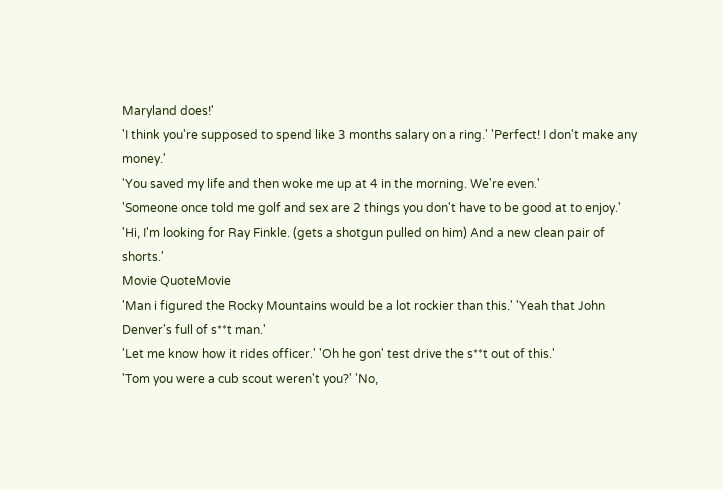Maryland does!'
'I think you're supposed to spend like 3 months salary on a ring.' 'Perfect! I don't make any money.'
'You saved my life and then woke me up at 4 in the morning. We're even.'
'Someone once told me golf and sex are 2 things you don't have to be good at to enjoy.'
'Hi, I'm looking for Ray Finkle. (gets a shotgun pulled on him) And a new clean pair of shorts.'
Movie QuoteMovie
'Man i figured the Rocky Mountains would be a lot rockier than this.' 'Yeah that John Denver's full of s**t man.'
'Let me know how it rides officer.' 'Oh he gon' test drive the s**t out of this.'
'Tom you were a cub scout weren't you?' 'No,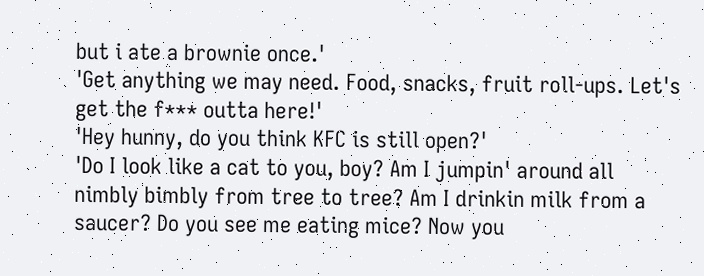but i ate a brownie once.'
'Get anything we may need. Food, snacks, fruit roll-ups. Let's get the f*** outta here!'
'Hey hunny, do you think KFC is still open?'
'Do I look like a cat to you, boy? Am I jumpin' around all nimbly bimbly from tree to tree? Am I drinkin milk from a saucer? Do you see me eating mice? Now you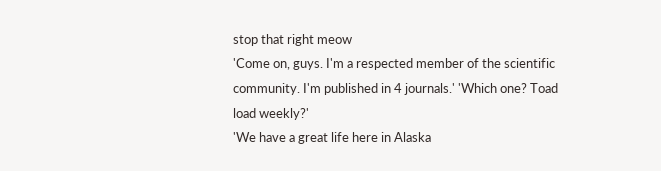stop that right meow
'Come on, guys. I'm a respected member of the scientific community. I'm published in 4 journals.' 'Which one? Toad load weekly?'
'We have a great life here in Alaska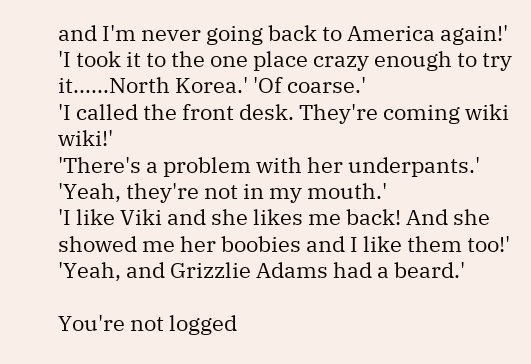and I'm never going back to America again!'
'I took it to the one place crazy enough to try it......North Korea.' 'Of coarse.'
'I called the front desk. They're coming wiki wiki!'
'There's a problem with her underpants.' 'Yeah, they're not in my mouth.'
'I like Viki and she likes me back! And she showed me her boobies and I like them too!'
'Yeah, and Grizzlie Adams had a beard.'

You're not logged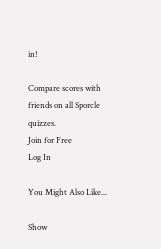in!

Compare scores with friends on all Sporcle quizzes.
Join for Free
Log In

You Might Also Like...

Show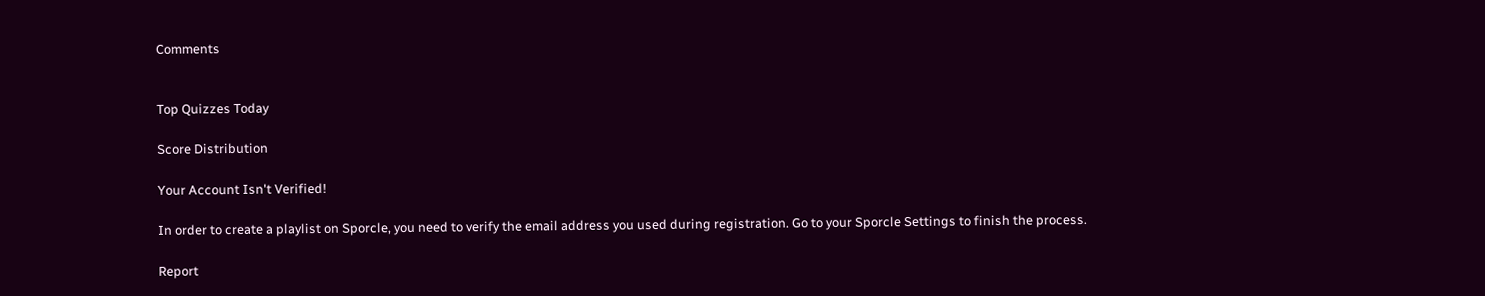Comments


Top Quizzes Today

Score Distribution

Your Account Isn't Verified!

In order to create a playlist on Sporcle, you need to verify the email address you used during registration. Go to your Sporcle Settings to finish the process.

Report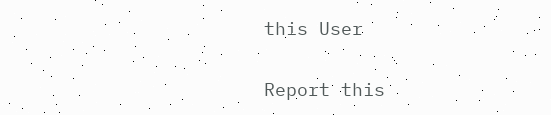this User

Report this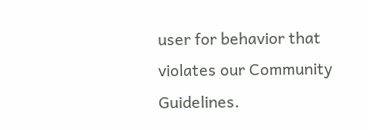user for behavior that violates our Community Guidelines.